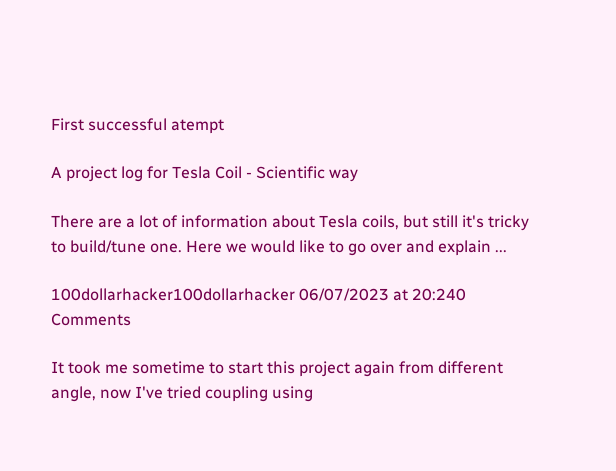First successful atempt

A project log for Tesla Coil - Scientific way

There are a lot of information about Tesla coils, but still it's tricky to build/tune one. Here we would like to go over and explain ...

100dollarhacker100dollarhacker 06/07/2023 at 20:240 Comments

It took me sometime to start this project again from different angle, now I've tried coupling using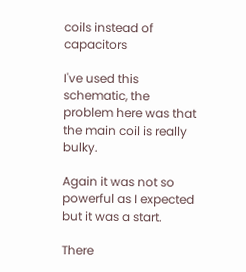coils instead of capacitors

I've used this schematic, the problem here was that the main coil is really bulky.

Again it was not so powerful as I expected but it was a start.

There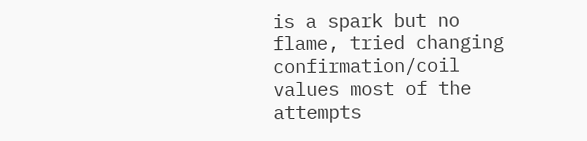is a spark but no flame, tried changing confirmation/coil values most of the attempts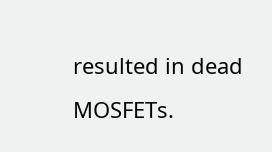resulted in dead MOSFETs.